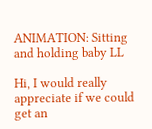ANIMATION: Sitting and holding baby LL

Hi, I would really appreciate if we could get an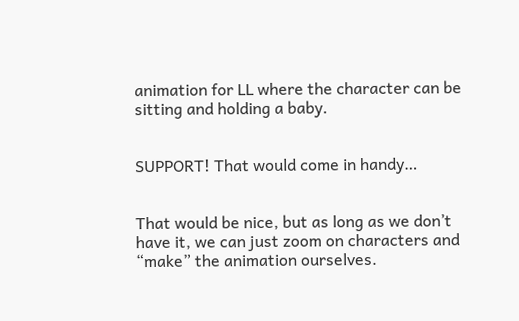animation for LL where the character can be sitting and holding a baby.


SUPPORT! That would come in handy…


That would be nice, but as long as we don’t have it, we can just zoom on characters and “make” the animation ourselves.